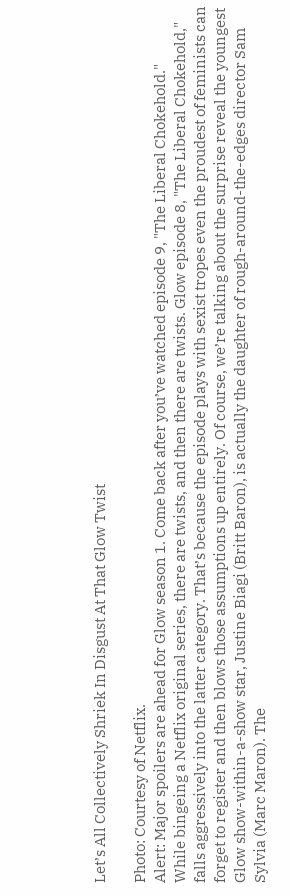Let’s All Collectively Shriek In Disgust At That Glow Twist

Photo: Courtesy of Netflix.
Alert: Major spoilers are ahead for Glow season 1. Come back after you’ve watched episode 9, "The Liberal Chokehold."
While bingeing a Netflix original series, there are twists, and then there are twists. Glow episode 8, "The Liberal Chokehold," falls aggressively into the latter category. That’s because the episode plays with sexist tropes even the proudest of feminists can forget to register and then blows those assumptions up entirely. Of course, we’re talking about the surprise reveal the youngest Glow show-within-a-show star, Justine Biagi (Britt Baron), is actually the daughter of rough-around-the-edges director Sam Sylvia (Marc Maron). The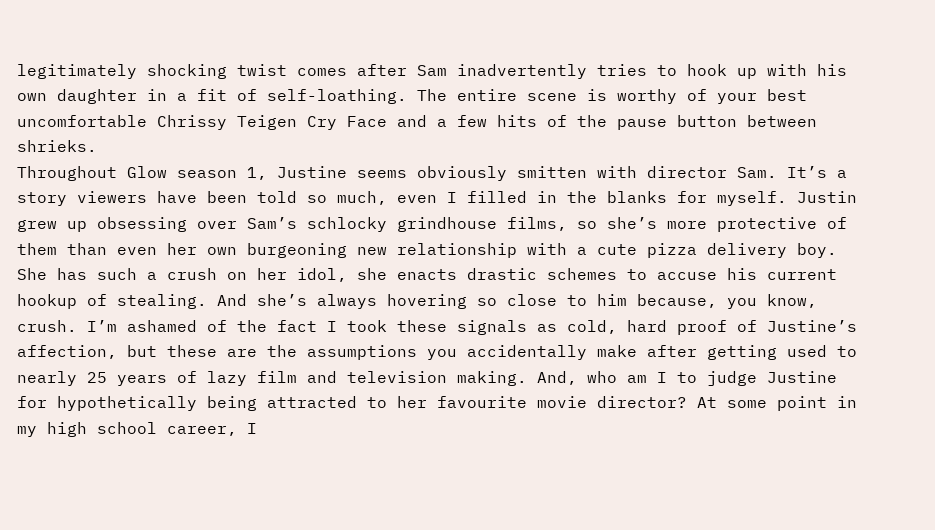legitimately shocking twist comes after Sam inadvertently tries to hook up with his own daughter in a fit of self-loathing. The entire scene is worthy of your best uncomfortable Chrissy Teigen Cry Face and a few hits of the pause button between shrieks.
Throughout Glow season 1, Justine seems obviously smitten with director Sam. It’s a story viewers have been told so much, even I filled in the blanks for myself. Justin grew up obsessing over Sam’s schlocky grindhouse films, so she’s more protective of them than even her own burgeoning new relationship with a cute pizza delivery boy. She has such a crush on her idol, she enacts drastic schemes to accuse his current hookup of stealing. And she’s always hovering so close to him because, you know, crush. I’m ashamed of the fact I took these signals as cold, hard proof of Justine’s affection, but these are the assumptions you accidentally make after getting used to nearly 25 years of lazy film and television making. And, who am I to judge Justine for hypothetically being attracted to her favourite movie director? At some point in my high school career, I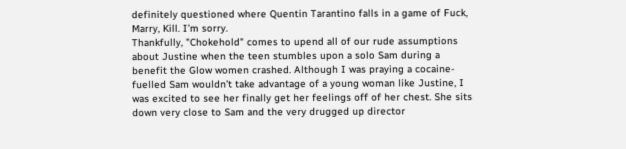definitely questioned where Quentin Tarantino falls in a game of Fuck, Marry, Kill. I’m sorry.
Thankfully, "Chokehold" comes to upend all of our rude assumptions about Justine when the teen stumbles upon a solo Sam during a benefit the Glow women crashed. Although I was praying a cocaine-fuelled Sam wouldn’t take advantage of a young woman like Justine, I was excited to see her finally get her feelings off of her chest. She sits down very close to Sam and the very drugged up director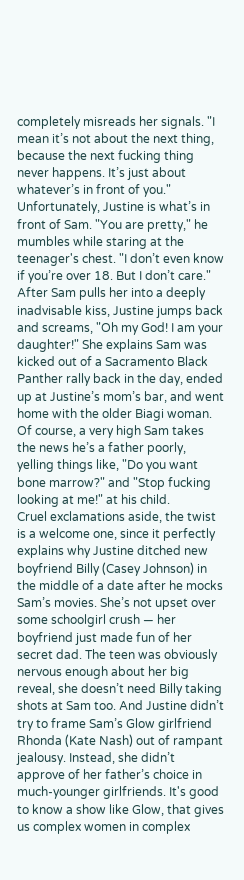completely misreads her signals. "I mean it’s not about the next thing, because the next fucking thing never happens. It’s just about whatever’s in front of you." Unfortunately, Justine is what’s in front of Sam. "You are pretty," he mumbles while staring at the teenager's chest. "I don’t even know if you’re over 18. But I don’t care."
After Sam pulls her into a deeply inadvisable kiss, Justine jumps back and screams, "Oh my God! I am your daughter!" She explains Sam was kicked out of a Sacramento Black Panther rally back in the day, ended up at Justine’s mom’s bar, and went home with the older Biagi woman. Of course, a very high Sam takes the news he’s a father poorly, yelling things like, "Do you want bone marrow?" and "Stop fucking looking at me!" at his child.
Cruel exclamations aside, the twist is a welcome one, since it perfectly explains why Justine ditched new boyfriend Billy (Casey Johnson) in the middle of a date after he mocks Sam’s movies. She’s not upset over some schoolgirl crush — her boyfriend just made fun of her secret dad. The teen was obviously nervous enough about her big reveal, she doesn’t need Billy taking shots at Sam too. And Justine didn’t try to frame Sam’s Glow girlfriend Rhonda (Kate Nash) out of rampant jealousy. Instead, she didn’t approve of her father’s choice in much-younger girlfriends. It's good to know a show like Glow, that gives us complex women in complex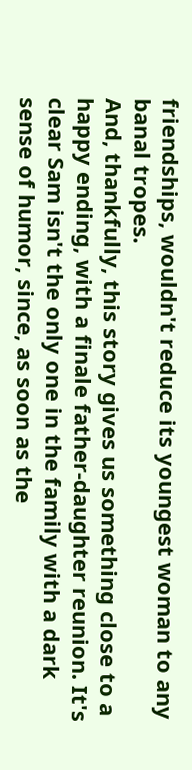friendships, wouldn't reduce its youngest woman to any banal tropes.
And, thankfully, this story gives us something close to a happy ending, with a finale father-daughter reunion. It's clear Sam isn't the only one in the family with a dark sense of humor, since, as soon as the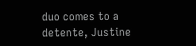duo comes to a detente, Justine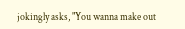jokingly asks, "You wanna make out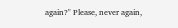again?" Please, never again,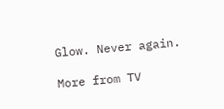Glow. Never again.

More from TV